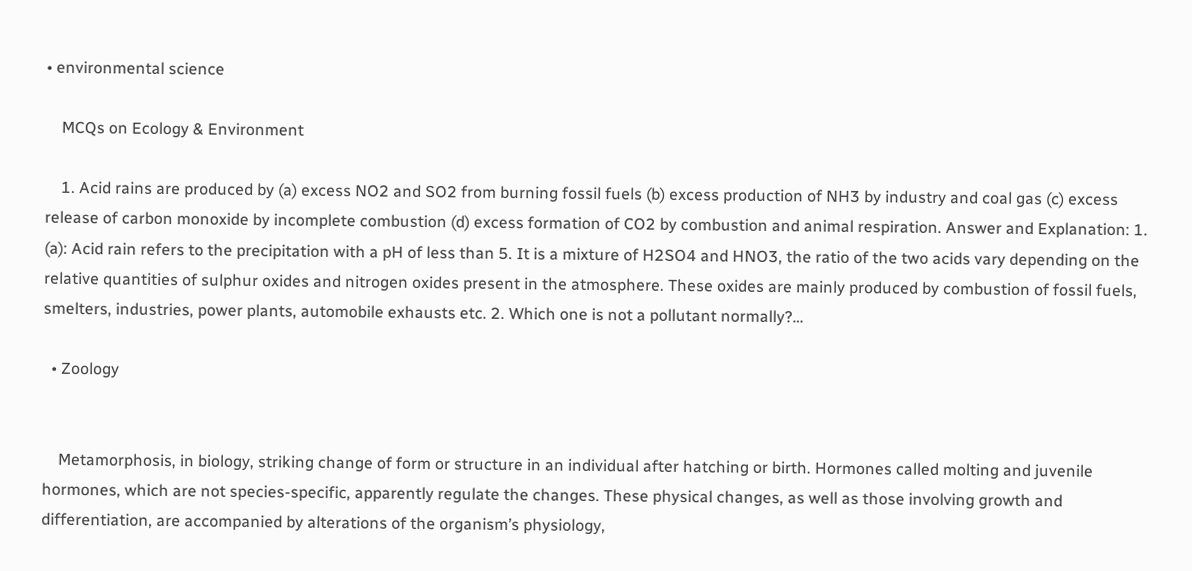• environmental science

    MCQs on Ecology & Environment

    1. Acid rains are produced by (a) excess NO2 and SO2 from burning fossil fuels (b) excess production of NH3 by industry and coal gas (c) excess release of carbon monoxide by incomplete combustion (d) excess formation of CO2 by combustion and animal respiration. Answer and Explanation: 1. (a): Acid rain refers to the precipitation with a pH of less than 5. It is a mixture of H2SO4 and HNO3, the ratio of the two acids vary depending on the relative quantities of sulphur oxides and nitrogen oxides present in the atmosphere. These oxides are mainly produced by combustion of fossil fuels, smelters, industries, power plants, automobile exhausts etc. 2. Which one is not a pollutant normally?…

  • Zoology


    Metamorphosis, in biology, striking change of form or structure in an individual after hatching or birth. Hormones called molting and juvenile hormones, which are not species-specific, apparently regulate the changes. These physical changes, as well as those involving growth and differentiation, are accompanied by alterations of the organism’s physiology,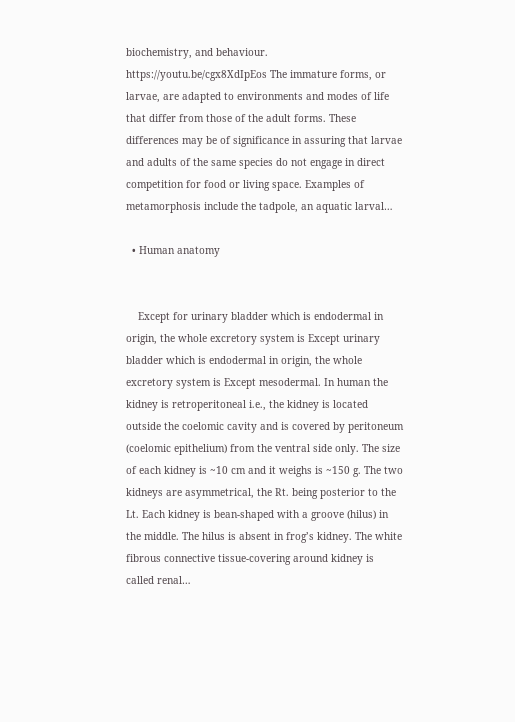biochemistry, and behaviour. https://youtu.be/cgx8XdIpEos The immature forms, or larvae, are adapted to environments and modes of life that differ from those of the adult forms. These differences may be of significance in assuring that larvae and adults of the same species do not engage in direct competition for food or living space. Examples of metamorphosis include the tadpole, an aquatic larval…

  • Human anatomy


    Except for urinary bladder which is endodermal in origin, the whole excretory system is Except urinary bladder which is endodermal in origin, the whole excretory system is Except mesodermal. In human the kidney is retroperitoneal i.e., the kidney is located outside the coelomic cavity and is covered by peritoneum (coelomic epithelium) from the ventral side only. The size of each kidney is ~10 cm and it weighs is ~150 g. The two kidneys are asymmetrical, the Rt. being posterior to the Lt. Each kidney is bean-shaped with a groove (hilus) in the middle. The hilus is absent in frog’s kidney. The white fibrous connective tissue-covering around kidney is called renal…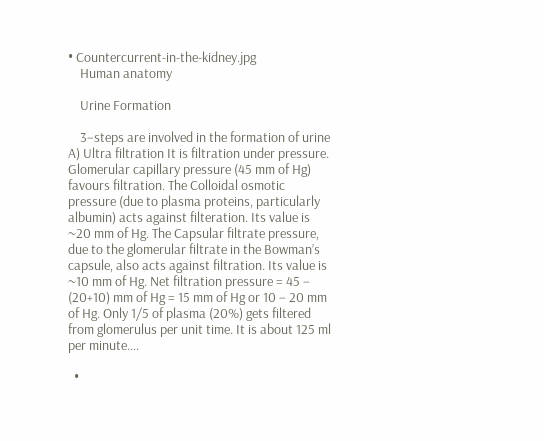• Countercurrent-in-the-kidney.jpg
    Human anatomy

    Urine Formation

    3−steps are involved in the formation of urine A) Ultra filtration It is filtration under pressure. Glomerular capillary pressure (45 mm of Hg) favours filtration. The Colloidal osmotic pressure (due to plasma proteins, particularly albumin) acts against filteration. Its value is ~20 mm of Hg. The Capsular filtrate pressure, due to the glomerular filtrate in the Bowman’s capsule, also acts against filtration. Its value is ~10 mm of Hg. Net filtration pressure = 45 − (20+10) mm of Hg = 15 mm of Hg or 10 − 20 mm of Hg. Only 1/5 of plasma (20%) gets filtered from glomerulus per unit time. It is about 125 ml per minute.…

  •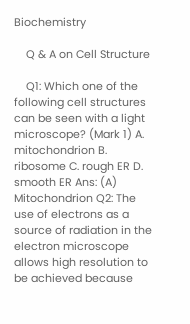Biochemistry

    Q & A on Cell Structure

    Q1: Which one of the following cell structures can be seen with a light microscope? (Mark 1) A. mitochondrion B. ribosome C. rough ER D. smooth ER Ans: (A) Mitochondrion Q2: The use of electrons as a source of radiation in the electron microscope allows high resolution to be achieved because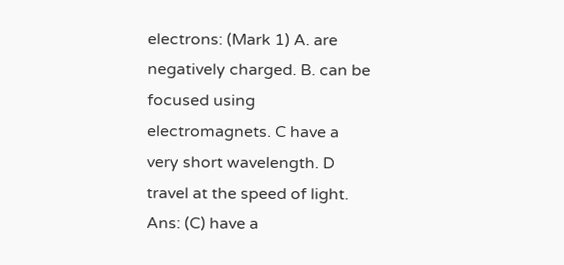electrons: (Mark 1) A. are negatively charged. B. can be focused using electromagnets. C have a very short wavelength. D travel at the speed of light. Ans: (C) have a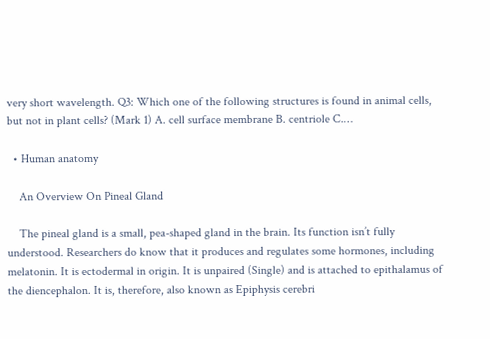very short wavelength. Q3: Which one of the following structures is found in animal cells, but not in plant cells? (Mark 1) A. cell surface membrane B. centriole C.…

  • Human anatomy

    An Overview On Pineal Gland

    The pineal gland is a small, pea-shaped gland in the brain. Its function isn’t fully understood. Researchers do know that it produces and regulates some hormones, including melatonin. It is ectodermal in origin. It is unpaired (Single) and is attached to epithalamus of the diencephalon. It is, therefore, also known as Epiphysis cerebri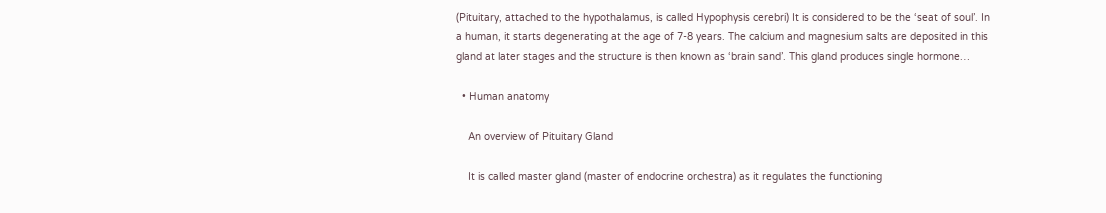(Pituitary, attached to the hypothalamus, is called Hypophysis cerebri) It is considered to be the ‘seat of soul’. In a human, it starts degenerating at the age of 7-8 years. The calcium and magnesium salts are deposited in this gland at later stages and the structure is then known as ‘brain sand’. This gland produces single hormone…

  • Human anatomy

    An overview of Pituitary Gland

    It is called master gland (master of endocrine orchestra) as it regulates the functioning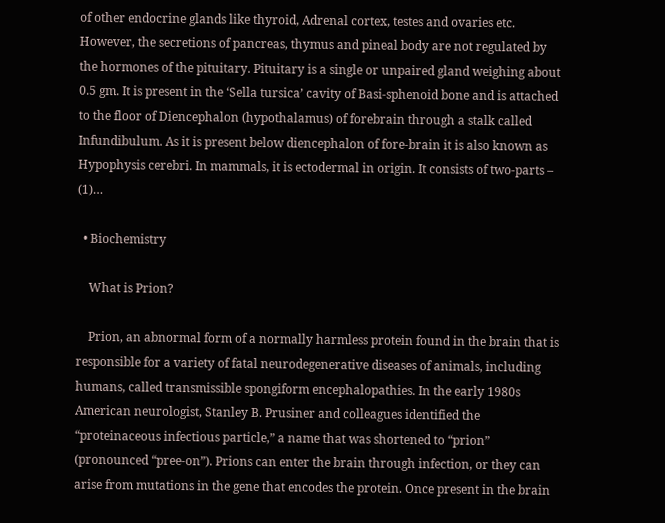of other endocrine glands like thyroid, Adrenal cortex, testes and ovaries etc. However, the secretions of pancreas, thymus and pineal body are not regulated by the hormones of the pituitary. Pituitary is a single or unpaired gland weighing about 0.5 gm. It is present in the ‘Sella tursica’ cavity of Basi-sphenoid bone and is attached to the floor of Diencephalon (hypothalamus) of forebrain through a stalk called Infundibulum. As it is present below diencephalon of fore-brain it is also known as Hypophysis cerebri. In mammals, it is ectodermal in origin. It consists of two-parts – (1)…

  • Biochemistry

    What is Prion?

    Prion, an abnormal form of a normally harmless protein found in the brain that is responsible for a variety of fatal neurodegenerative diseases of animals, including humans, called transmissible spongiform encephalopathies. In the early 1980s American neurologist, Stanley B. Prusiner and colleagues identified the “proteinaceous infectious particle,” a name that was shortened to “prion” (pronounced “pree-on”). Prions can enter the brain through infection, or they can arise from mutations in the gene that encodes the protein. Once present in the brain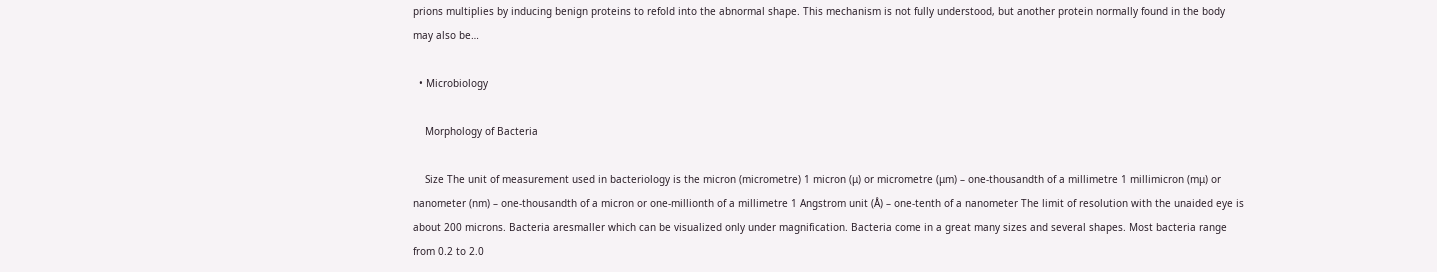prions multiplies by inducing benign proteins to refold into the abnormal shape. This mechanism is not fully understood, but another protein normally found in the body may also be…

  • Microbiology

    Morphology of Bacteria

    Size The unit of measurement used in bacteriology is the micron (micrometre) 1 micron (μ) or micrometre (μm) – one-thousandth of a millimetre 1 millimicron (mμ) or nanometer (nm) – one-thousandth of a micron or one-millionth of a millimetre 1 Angstrom unit (Å) – one-tenth of a nanometer The limit of resolution with the unaided eye is about 200 microns. Bacteria aresmaller which can be visualized only under magnification. Bacteria come in a great many sizes and several shapes. Most bacteria range from 0.2 to 2.0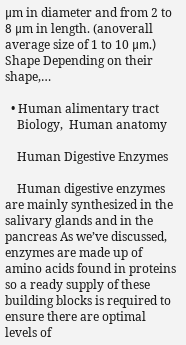μm in diameter and from 2 to 8 μm in length. (anoverall average size of 1 to 10 μm.) Shape Depending on their shape,…

  • Human alimentary tract
    Biology,  Human anatomy

    Human Digestive Enzymes

    Human digestive enzymes are mainly synthesized in the salivary glands and in the pancreas As we’ve discussed, enzymes are made up of amino acids found in proteins so a ready supply of these building blocks is required to ensure there are optimal levels of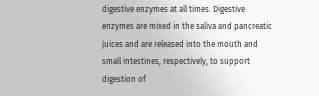digestive enzymes at all times. Digestive enzymes are mixed in the saliva and pancreatic juices and are released into the mouth and small intestines, respectively, to support digestion of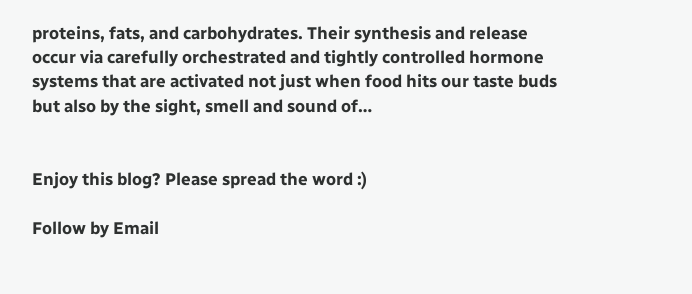proteins, fats, and carbohydrates. Their synthesis and release occur via carefully orchestrated and tightly controlled hormone systems that are activated not just when food hits our taste buds but also by the sight, smell and sound of…


Enjoy this blog? Please spread the word :)

Follow by Email